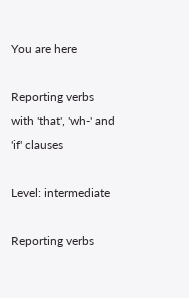You are here

Reporting verbs with 'that', 'wh-' and 'if' clauses

Level: intermediate

Reporting verbs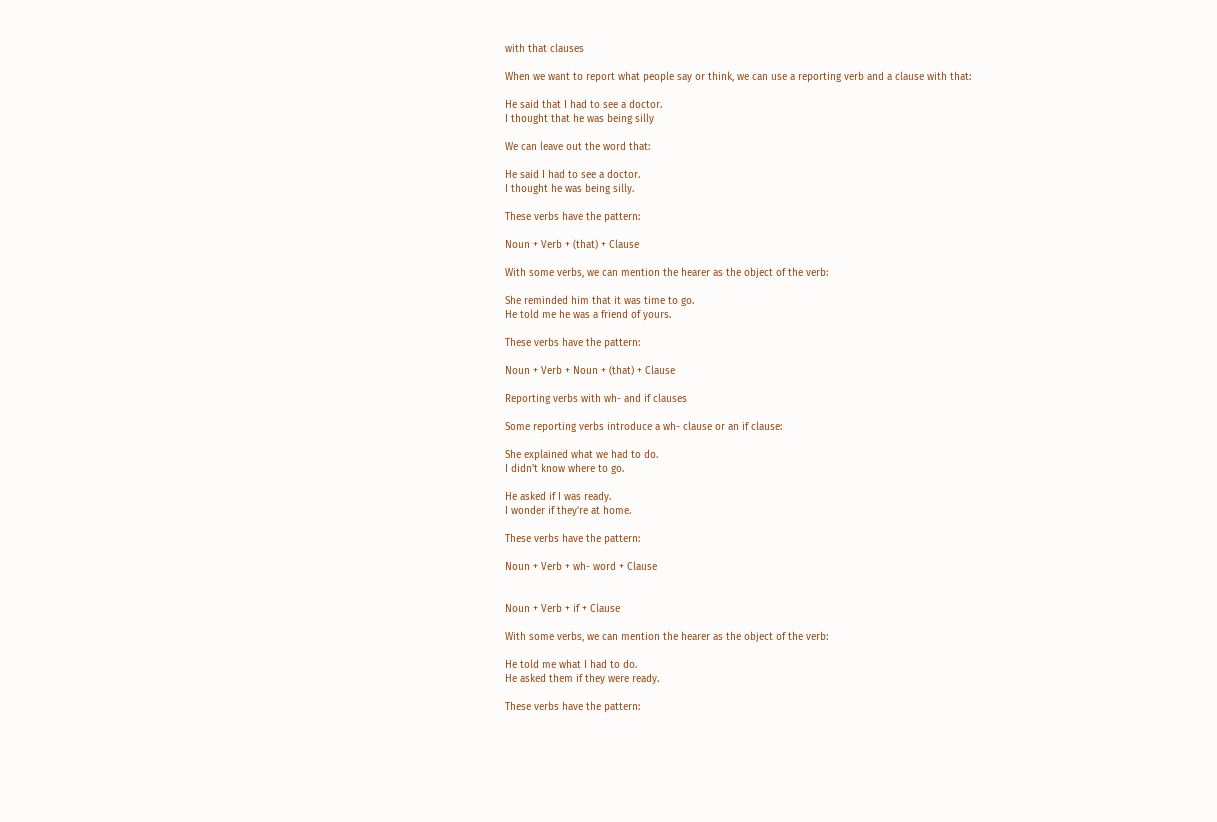with that clauses

When we want to report what people say or think, we can use a reporting verb and a clause with that:

He said that I had to see a doctor.
I thought that he was being silly

We can leave out the word that:

He said I had to see a doctor.
I thought he was being silly.

These verbs have the pattern:

Noun + Verb + (that) + Clause

With some verbs, we can mention the hearer as the object of the verb:

She reminded him that it was time to go.
He told me he was a friend of yours.

These verbs have the pattern:

Noun + Verb + Noun + (that) + Clause

Reporting verbs with wh- and if clauses

Some reporting verbs introduce a wh- clause or an if clause:

She explained what we had to do.
I didn't know where to go.

He asked if I was ready.
I wonder if they're at home.

These verbs have the pattern:

Noun + Verb + wh- word + Clause


Noun + Verb + if + Clause

With some verbs, we can mention the hearer as the object of the verb:

He told me what I had to do.
He asked them if they were ready.

These verbs have the pattern: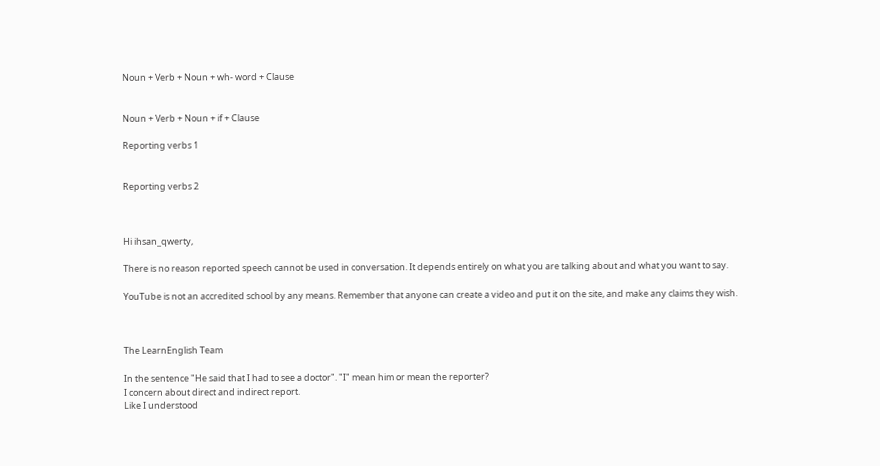Noun + Verb + Noun + wh- word + Clause


Noun + Verb + Noun + if + Clause

Reporting verbs 1


Reporting verbs 2



Hi ihsan_qwerty,

There is no reason reported speech cannot be used in conversation. It depends entirely on what you are talking about and what you want to say.

YouTube is not an accredited school by any means. Remember that anyone can create a video and put it on the site, and make any claims they wish.



The LearnEnglish Team

In the sentence "He said that I had to see a doctor". "I" mean him or mean the reporter?
I concern about direct and indirect report.
Like I understood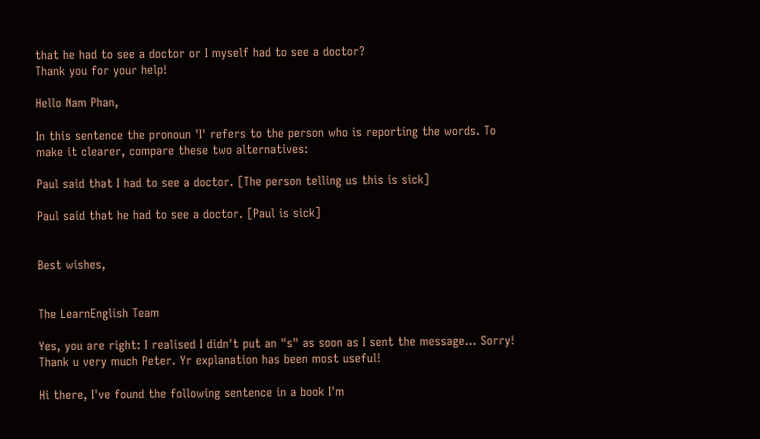that he had to see a doctor or I myself had to see a doctor?
Thank you for your help!

Hello Nam Phan,

In this sentence the pronoun 'I' refers to the person who is reporting the words. To make it clearer, compare these two alternatives:

Paul said that I had to see a doctor. [The person telling us this is sick]

Paul said that he had to see a doctor. [Paul is sick]


Best wishes,


The LearnEnglish Team

Yes, you are right: I realised I didn't put an "s" as soon as I sent the message... Sorry!
Thank u very much Peter. Yr explanation has been most useful!

Hi there, I've found the following sentence in a book I'm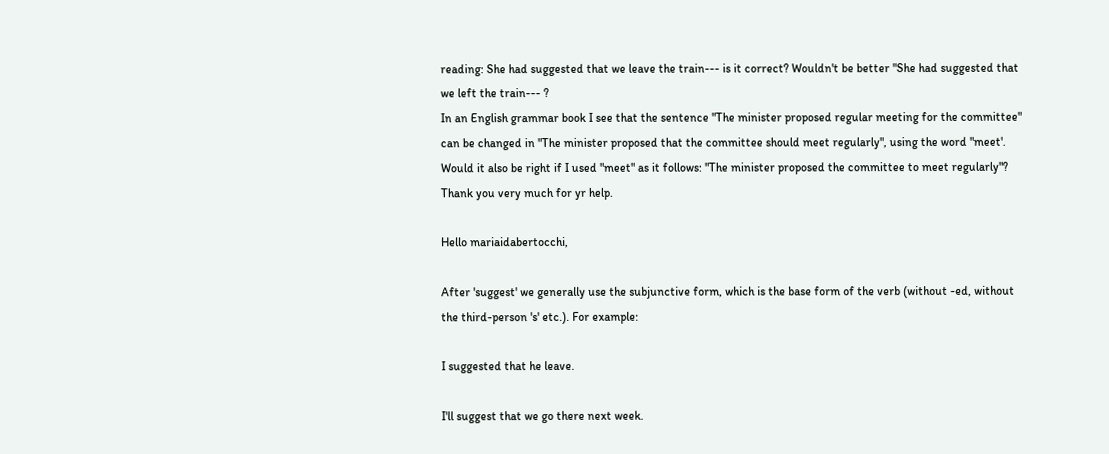reading: She had suggested that we leave the train--- is it correct? Wouldn't be better "She had suggested that we left the train--- ?
In an English grammar book I see that the sentence "The minister proposed regular meeting for the committee" can be changed in "The minister proposed that the committee should meet regularly", using the word "meet'. Would it also be right if I used "meet" as it follows: "The minister proposed the committee to meet regularly"? Thank you very much for yr help.

Hello mariaidabertocchi,

After 'suggest' we generally use the subjunctive form, which is the base form of the verb (without -ed, without the third-person 's' etc.). For example:

I suggested that he leave.

I'll suggest that we go there next week.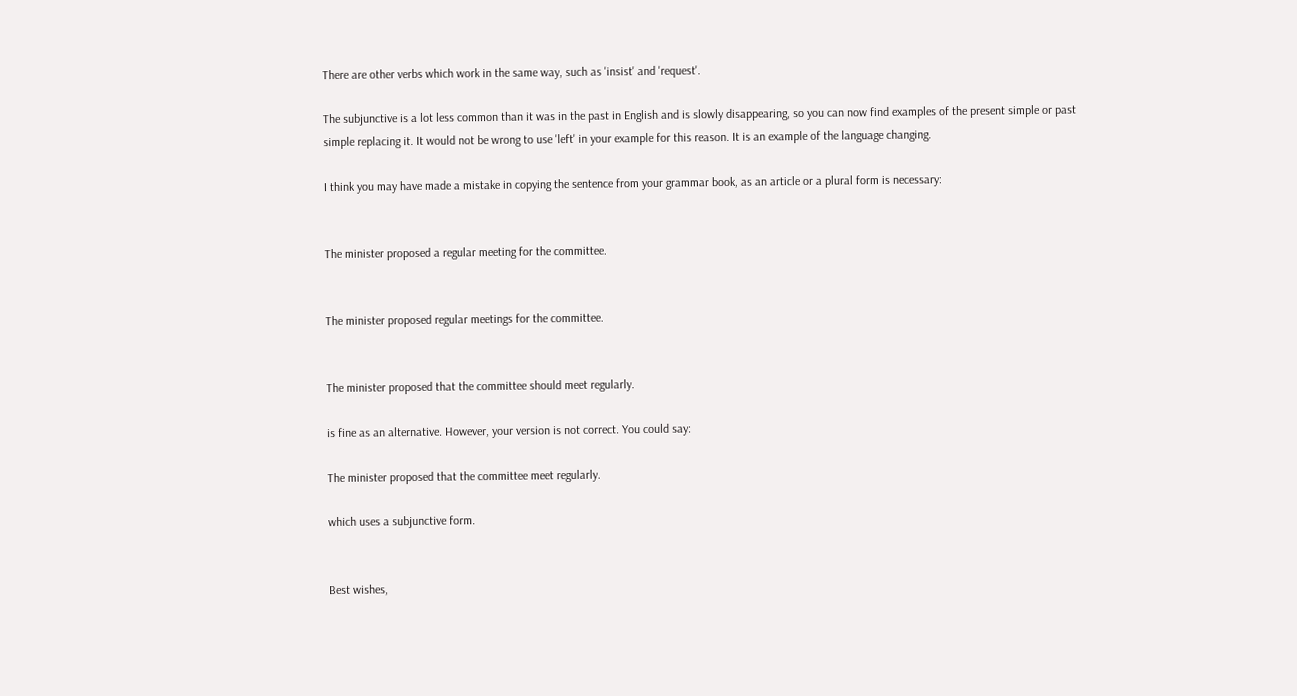There are other verbs which work in the same way, such as 'insist' and 'request'.

The subjunctive is a lot less common than it was in the past in English and is slowly disappearing, so you can now find examples of the present simple or past simple replacing it. It would not be wrong to use 'left' in your example for this reason. It is an example of the language changing.

I think you may have made a mistake in copying the sentence from your grammar book, as an article or a plural form is necessary:


The minister proposed a regular meeting for the committee.


The minister proposed regular meetings for the committee.


The minister proposed that the committee should meet regularly.

is fine as an alternative. However, your version is not correct. You could say:

The minister proposed that the committee meet regularly.

which uses a subjunctive form.


Best wishes,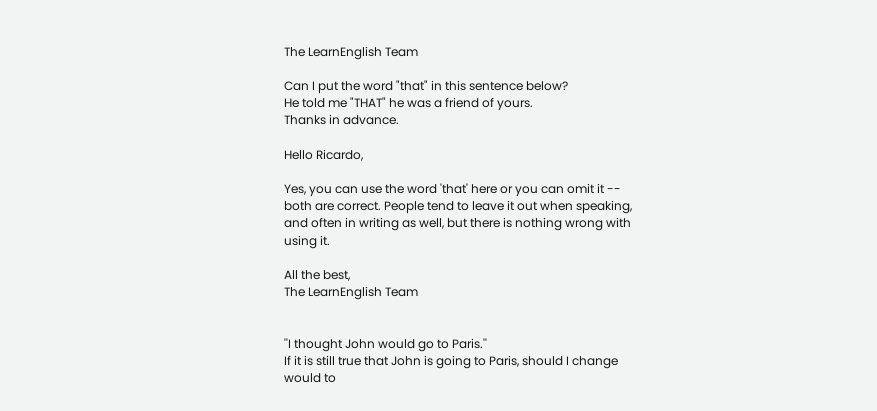The LearnEnglish Team

Can I put the word "that" in this sentence below?
He told me "THAT" he was a friend of yours.
Thanks in advance.

Hello Ricardo,

Yes, you can use the word 'that' here or you can omit it -- both are correct. People tend to leave it out when speaking, and often in writing as well, but there is nothing wrong with using it.

All the best,
The LearnEnglish Team


''I thought John would go to Paris.''
If it is still true that John is going to Paris, should I change would to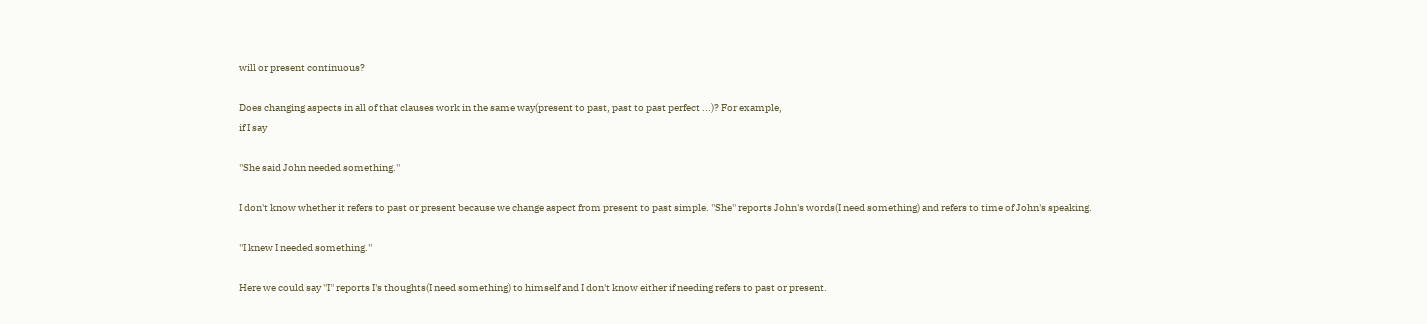will or present continuous?

Does changing aspects in all of that clauses work in the same way(present to past, past to past perfect ...)? For example,
if I say

''She said John needed something.''

I don't know whether it refers to past or present because we change aspect from present to past simple. ''She'' reports John's words(I need something) and refers to time of John's speaking.

''I knew I needed something.''

Here we could say ''I'' reports I's thoughts(I need something) to himself and I don't know either if needing refers to past or present.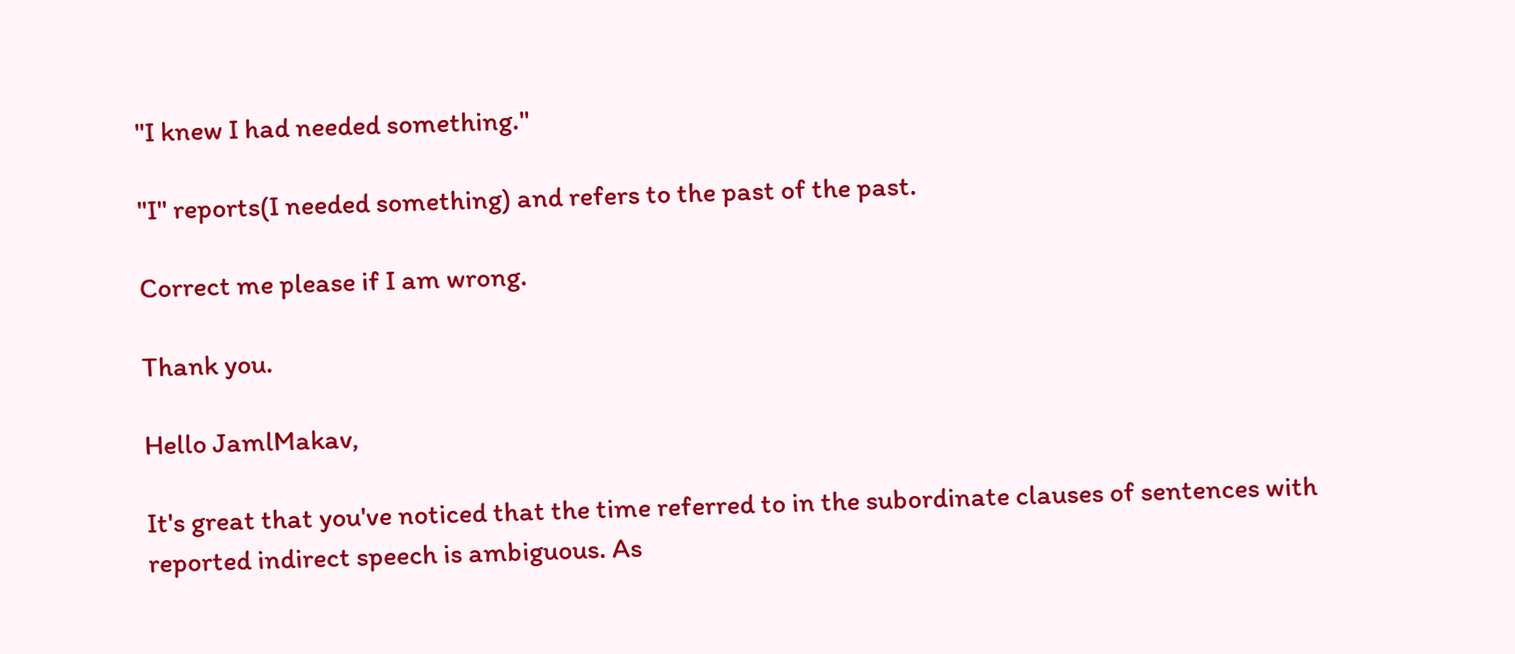''I knew I had needed something.''

''I'' reports(I needed something) and refers to the past of the past.

Correct me please if I am wrong.

Thank you.

Hello JamlMakav,

It's great that you've noticed that the time referred to in the subordinate clauses of sentences with reported indirect speech is ambiguous. As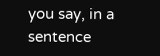you say, in a sentence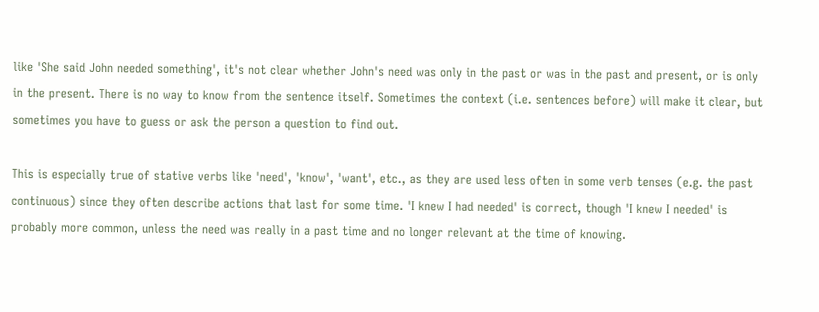like 'She said John needed something', it's not clear whether John's need was only in the past or was in the past and present, or is only in the present. There is no way to know from the sentence itself. Sometimes the context (i.e. sentences before) will make it clear, but sometimes you have to guess or ask the person a question to find out.

This is especially true of stative verbs like 'need', 'know', 'want', etc., as they are used less often in some verb tenses (e.g. the past continuous) since they often describe actions that last for some time. 'I knew I had needed' is correct, though 'I knew I needed' is probably more common, unless the need was really in a past time and no longer relevant at the time of knowing.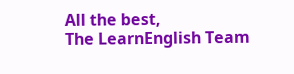All the best,
The LearnEnglish Team